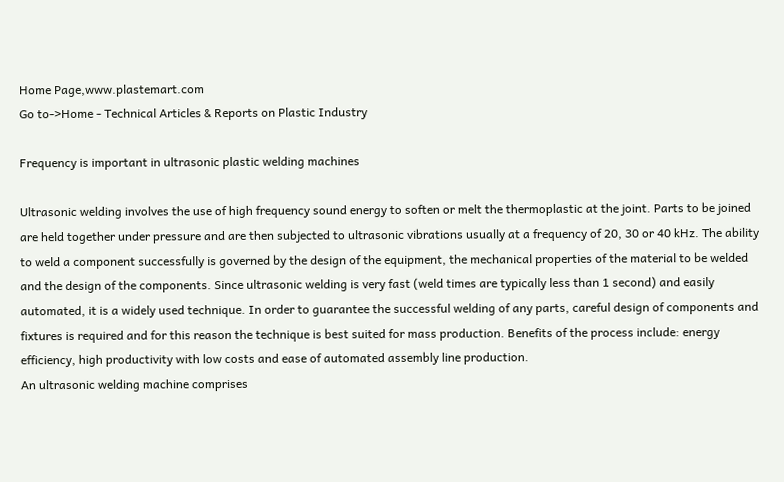Home Page,www.plastemart.com
Go to->Home - Technical Articles & Reports on Plastic Industry

Frequency is important in ultrasonic plastic welding machines

Ultrasonic welding involves the use of high frequency sound energy to soften or melt the thermoplastic at the joint. Parts to be joined are held together under pressure and are then subjected to ultrasonic vibrations usually at a frequency of 20, 30 or 40 kHz. The ability to weld a component successfully is governed by the design of the equipment, the mechanical properties of the material to be welded and the design of the components. Since ultrasonic welding is very fast (weld times are typically less than 1 second) and easily automated, it is a widely used technique. In order to guarantee the successful welding of any parts, careful design of components and fixtures is required and for this reason the technique is best suited for mass production. Benefits of the process include: energy efficiency, high productivity with low costs and ease of automated assembly line production.
An ultrasonic welding machine comprises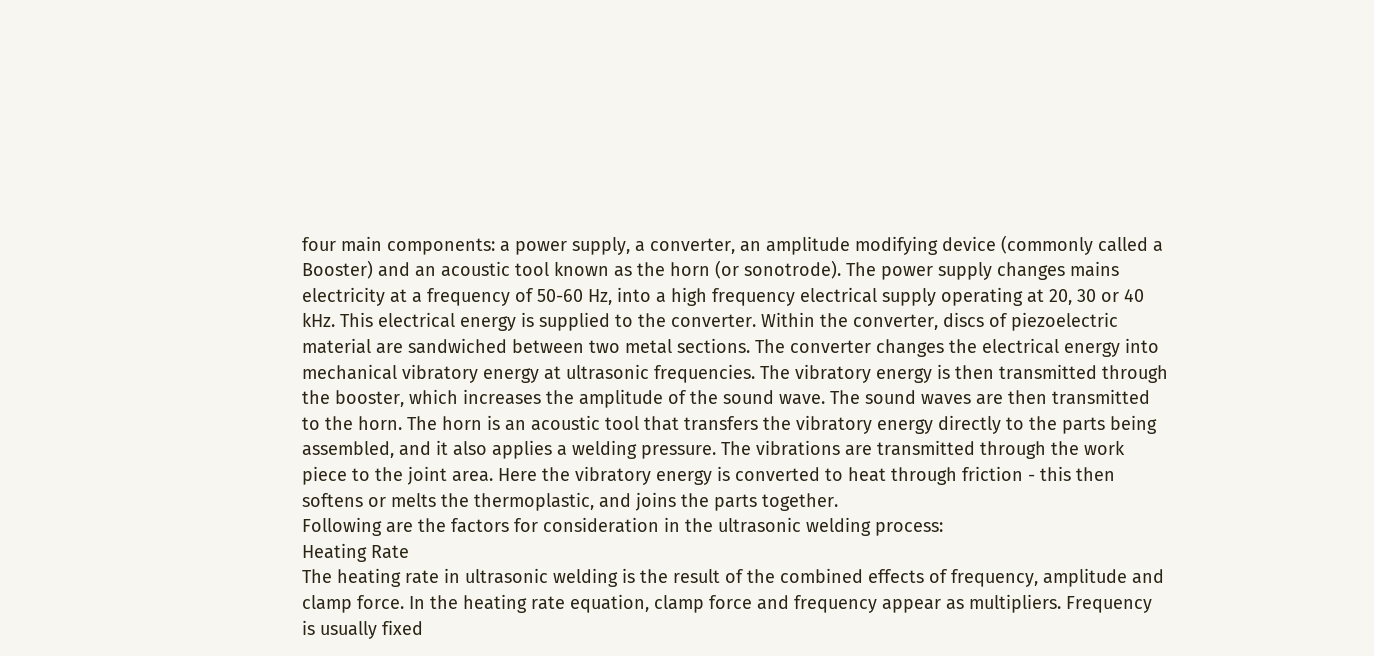four main components: a power supply, a converter, an amplitude modifying device (commonly called a Booster) and an acoustic tool known as the horn (or sonotrode). The power supply changes mains electricity at a frequency of 50-60 Hz, into a high frequency electrical supply operating at 20, 30 or 40 kHz. This electrical energy is supplied to the converter. Within the converter, discs of piezoelectric material are sandwiched between two metal sections. The converter changes the electrical energy into mechanical vibratory energy at ultrasonic frequencies. The vibratory energy is then transmitted through the booster, which increases the amplitude of the sound wave. The sound waves are then transmitted to the horn. The horn is an acoustic tool that transfers the vibratory energy directly to the parts being assembled, and it also applies a welding pressure. The vibrations are transmitted through the work piece to the joint area. Here the vibratory energy is converted to heat through friction - this then softens or melts the thermoplastic, and joins the parts together.
Following are the factors for consideration in the ultrasonic welding process:
Heating Rate
The heating rate in ultrasonic welding is the result of the combined effects of frequency, amplitude and clamp force. In the heating rate equation, clamp force and frequency appear as multipliers. Frequency is usually fixed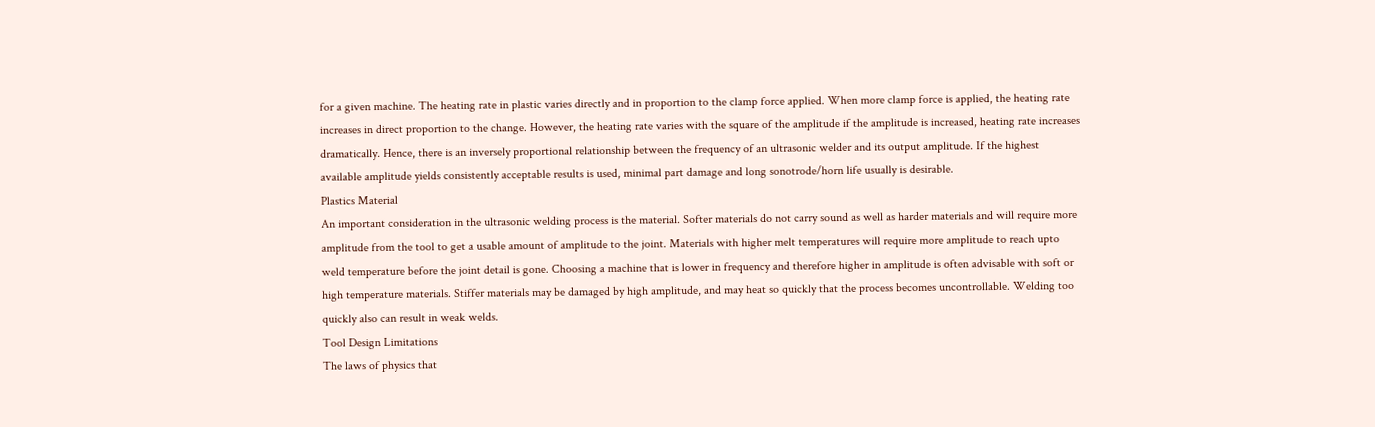for a given machine. The heating rate in plastic varies directly and in proportion to the clamp force applied. When more clamp force is applied, the heating rate increases in direct proportion to the change. However, the heating rate varies with the square of the amplitude if the amplitude is increased, heating rate increases dramatically. Hence, there is an inversely proportional relationship between the frequency of an ultrasonic welder and its output amplitude. If the highest available amplitude yields consistently acceptable results is used, minimal part damage and long sonotrode/horn life usually is desirable.
Plastics Material
An important consideration in the ultrasonic welding process is the material. Softer materials do not carry sound as well as harder materials and will require more amplitude from the tool to get a usable amount of amplitude to the joint. Materials with higher melt temperatures will require more amplitude to reach upto weld temperature before the joint detail is gone. Choosing a machine that is lower in frequency and therefore higher in amplitude is often advisable with soft or high temperature materials. Stiffer materials may be damaged by high amplitude, and may heat so quickly that the process becomes uncontrollable. Welding too quickly also can result in weak welds.
Tool Design Limitations
The laws of physics that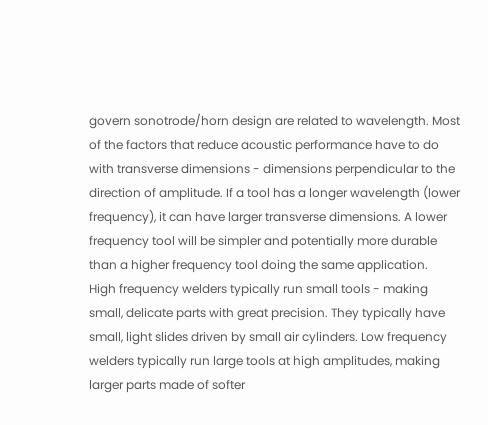govern sonotrode/horn design are related to wavelength. Most of the factors that reduce acoustic performance have to do with transverse dimensions - dimensions perpendicular to the direction of amplitude. If a tool has a longer wavelength (lower frequency), it can have larger transverse dimensions. A lower frequency tool will be simpler and potentially more durable than a higher frequency tool doing the same application.
High frequency welders typically run small tools - making small, delicate parts with great precision. They typically have small, light slides driven by small air cylinders. Low frequency welders typically run large tools at high amplitudes, making larger parts made of softer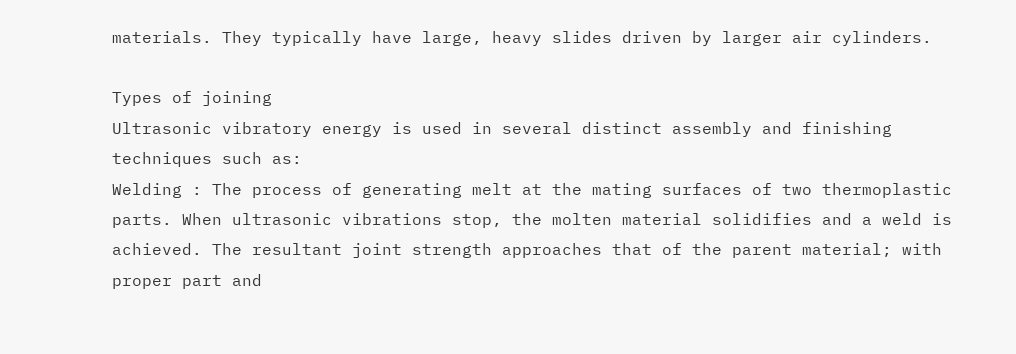materials. They typically have large, heavy slides driven by larger air cylinders.

Types of joining
Ultrasonic vibratory energy is used in several distinct assembly and finishing techniques such as:
Welding : The process of generating melt at the mating surfaces of two thermoplastic parts. When ultrasonic vibrations stop, the molten material solidifies and a weld is achieved. The resultant joint strength approaches that of the parent material; with proper part and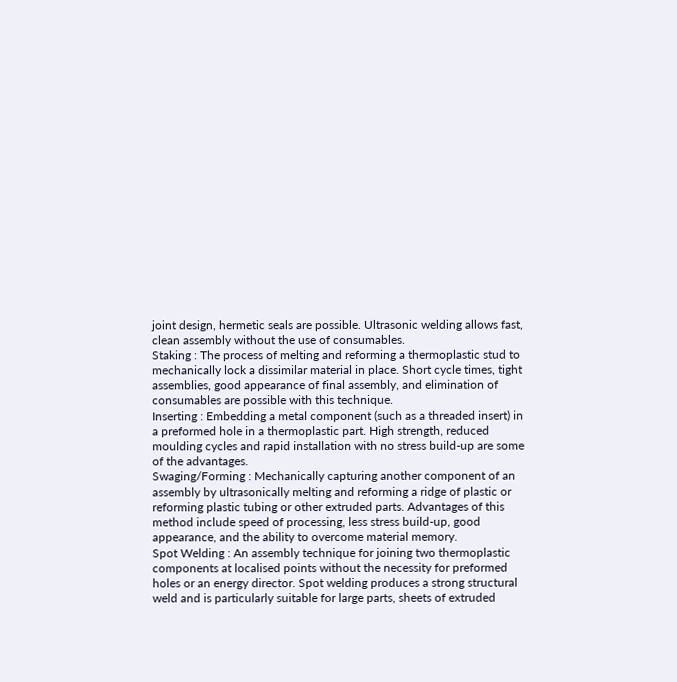joint design, hermetic seals are possible. Ultrasonic welding allows fast, clean assembly without the use of consumables.
Staking : The process of melting and reforming a thermoplastic stud to mechanically lock a dissimilar material in place. Short cycle times, tight assemblies, good appearance of final assembly, and elimination of consumables are possible with this technique.
Inserting : Embedding a metal component (such as a threaded insert) in a preformed hole in a thermoplastic part. High strength, reduced moulding cycles and rapid installation with no stress build-up are some of the advantages.
Swaging/Forming : Mechanically capturing another component of an assembly by ultrasonically melting and reforming a ridge of plastic or reforming plastic tubing or other extruded parts. Advantages of this method include speed of processing, less stress build-up, good appearance, and the ability to overcome material memory.
Spot Welding : An assembly technique for joining two thermoplastic components at localised points without the necessity for preformed holes or an energy director. Spot welding produces a strong structural weld and is particularly suitable for large parts, sheets of extruded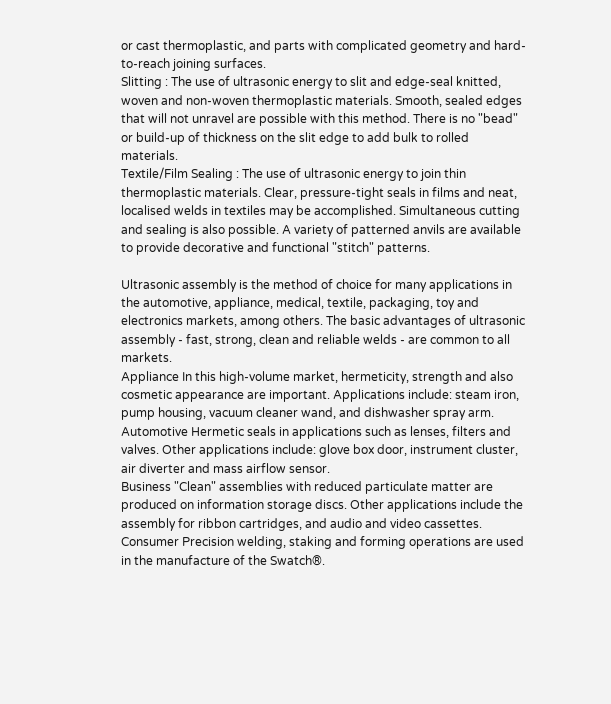or cast thermoplastic, and parts with complicated geometry and hard-to-reach joining surfaces.
Slitting : The use of ultrasonic energy to slit and edge-seal knitted, woven and non-woven thermoplastic materials. Smooth, sealed edges that will not unravel are possible with this method. There is no "bead" or build-up of thickness on the slit edge to add bulk to rolled materials.
Textile/Film Sealing : The use of ultrasonic energy to join thin thermoplastic materials. Clear, pressure-tight seals in films and neat, localised welds in textiles may be accomplished. Simultaneous cutting and sealing is also possible. A variety of patterned anvils are available to provide decorative and functional "stitch" patterns.

Ultrasonic assembly is the method of choice for many applications in the automotive, appliance, medical, textile, packaging, toy and electronics markets, among others. The basic advantages of ultrasonic assembly - fast, strong, clean and reliable welds - are common to all markets.
Appliance In this high-volume market, hermeticity, strength and also cosmetic appearance are important. Applications include: steam iron, pump housing, vacuum cleaner wand, and dishwasher spray arm.
Automotive Hermetic seals in applications such as lenses, filters and valves. Other applications include: glove box door, instrument cluster, air diverter and mass airflow sensor.
Business "Clean" assemblies with reduced particulate matter are produced on information storage discs. Other applications include the assembly for ribbon cartridges, and audio and video cassettes.
Consumer Precision welding, staking and forming operations are used in the manufacture of the Swatch®.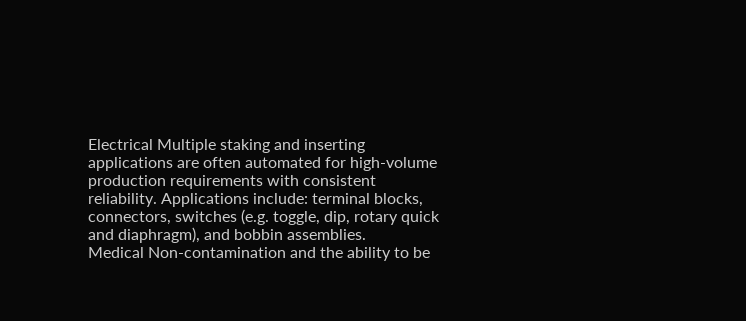Electrical Multiple staking and inserting applications are often automated for high-volume production requirements with consistent reliability. Applications include: terminal blocks, connectors, switches (e.g. toggle, dip, rotary quick and diaphragm), and bobbin assemblies.
Medical Non-contamination and the ability to be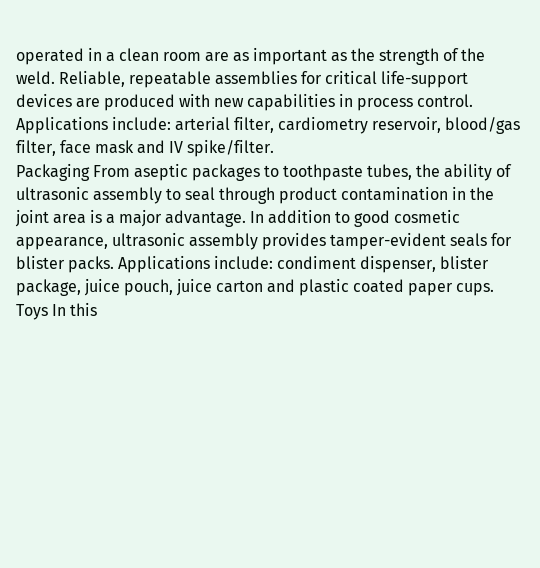operated in a clean room are as important as the strength of the weld. Reliable, repeatable assemblies for critical life-support devices are produced with new capabilities in process control. Applications include: arterial filter, cardiometry reservoir, blood/gas filter, face mask and IV spike/filter.
Packaging From aseptic packages to toothpaste tubes, the ability of ultrasonic assembly to seal through product contamination in the joint area is a major advantage. In addition to good cosmetic appearance, ultrasonic assembly provides tamper-evident seals for blister packs. Applications include: condiment dispenser, blister package, juice pouch, juice carton and plastic coated paper cups.
Toys In this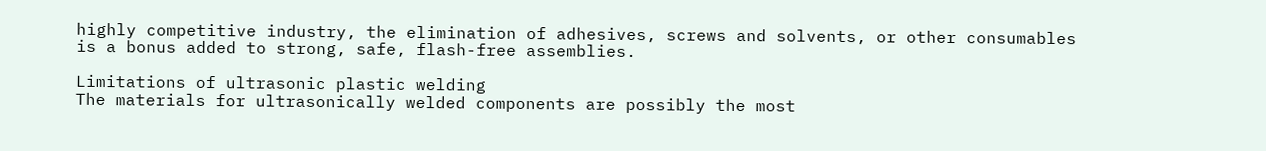highly competitive industry, the elimination of adhesives, screws and solvents, or other consumables is a bonus added to strong, safe, flash-free assemblies.

Limitations of ultrasonic plastic welding
The materials for ultrasonically welded components are possibly the most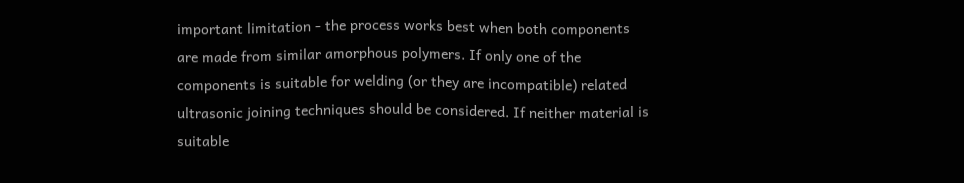important limitation - the process works best when both components are made from similar amorphous polymers. If only one of the components is suitable for welding (or they are incompatible) related ultrasonic joining techniques should be considered. If neither material is suitable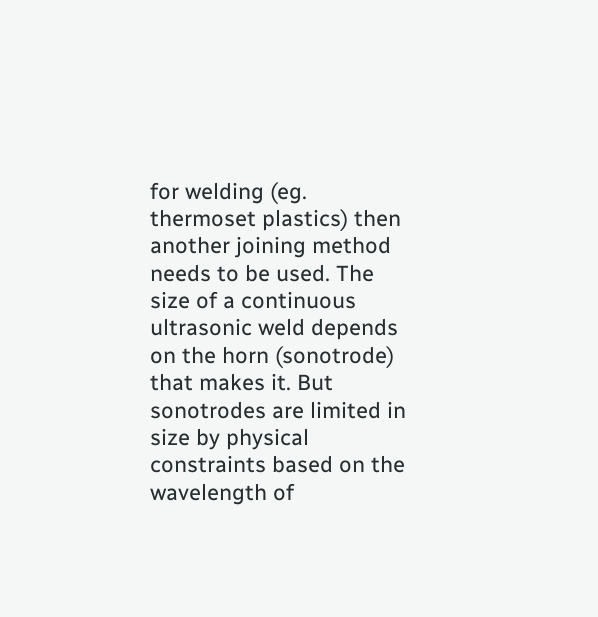for welding (eg. thermoset plastics) then another joining method needs to be used. The size of a continuous ultrasonic weld depends on the horn (sonotrode) that makes it. But sonotrodes are limited in size by physical constraints based on the wavelength of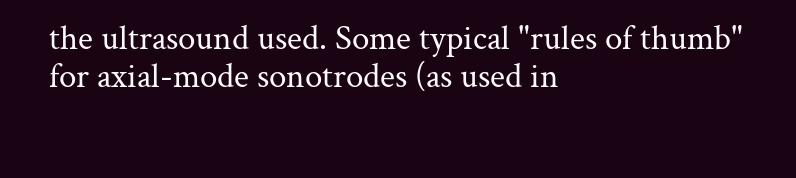the ultrasound used. Some typical "rules of thumb" for axial-mode sonotrodes (as used in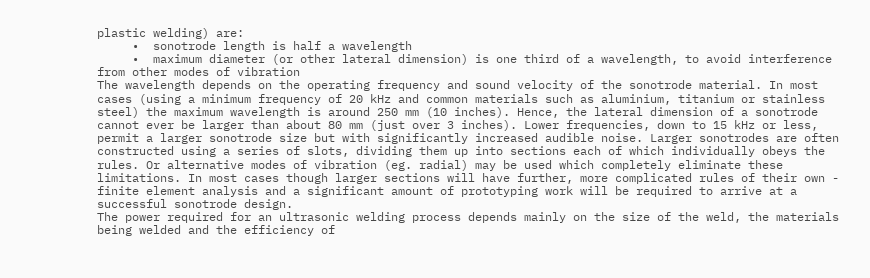plastic welding) are:
     •  sonotrode length is half a wavelength
     •  maximum diameter (or other lateral dimension) is one third of a wavelength, to avoid interference from other modes of vibration
The wavelength depends on the operating frequency and sound velocity of the sonotrode material. In most cases (using a minimum frequency of 20 kHz and common materials such as aluminium, titanium or stainless steel) the maximum wavelength is around 250 mm (10 inches). Hence, the lateral dimension of a sonotrode cannot ever be larger than about 80 mm (just over 3 inches). Lower frequencies, down to 15 kHz or less, permit a larger sonotrode size but with significantly increased audible noise. Larger sonotrodes are often constructed using a series of slots, dividing them up into sections each of which individually obeys the rules. Or alternative modes of vibration (eg. radial) may be used which completely eliminate these limitations. In most cases though larger sections will have further, more complicated rules of their own - finite element analysis and a significant amount of prototyping work will be required to arrive at a successful sonotrode design.
The power required for an ultrasonic welding process depends mainly on the size of the weld, the materials being welded and the efficiency of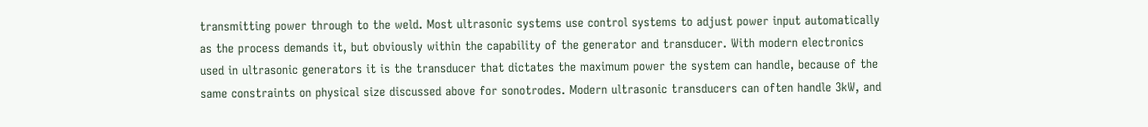transmitting power through to the weld. Most ultrasonic systems use control systems to adjust power input automatically as the process demands it, but obviously within the capability of the generator and transducer. With modern electronics used in ultrasonic generators it is the transducer that dictates the maximum power the system can handle, because of the same constraints on physical size discussed above for sonotrodes. Modern ultrasonic transducers can often handle 3kW, and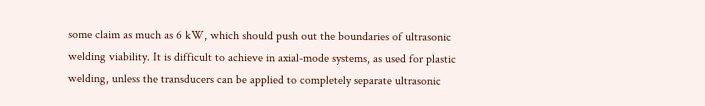some claim as much as 6 kW, which should push out the boundaries of ultrasonic welding viability. It is difficult to achieve in axial-mode systems, as used for plastic welding, unless the transducers can be applied to completely separate ultrasonic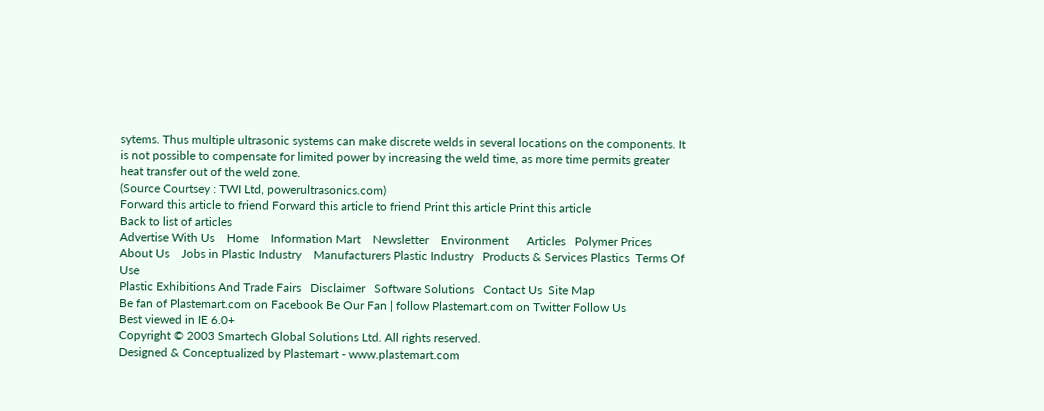sytems. Thus multiple ultrasonic systems can make discrete welds in several locations on the components. It is not possible to compensate for limited power by increasing the weld time, as more time permits greater heat transfer out of the weld zone.
(Source Courtsey : TWI Ltd, powerultrasonics.com)
Forward this article to friend Forward this article to friend Print this article Print this article
Back to list of articles
Advertise With Us    Home    Information Mart    Newsletter    Environment      Articles   Polymer Prices
About Us    Jobs in Plastic Industry    Manufacturers Plastic Industry   Products & Services Plastics  Terms Of Use
Plastic Exhibitions And Trade Fairs   Disclaimer   Software Solutions   Contact Us  Site Map
Be fan of Plastemart.com on Facebook Be Our Fan | follow Plastemart.com on Twitter Follow Us
Best viewed in IE 6.0+
Copyright © 2003 Smartech Global Solutions Ltd. All rights reserved.
Designed & Conceptualized by Plastemart - www.plastemart.com